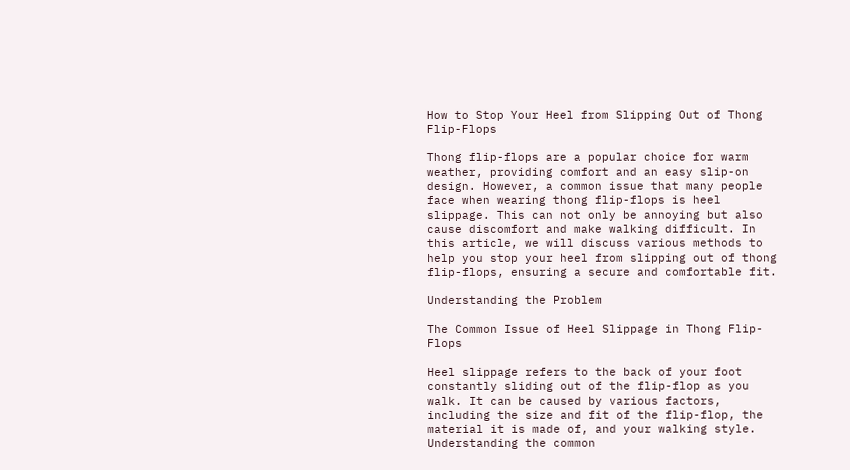How to Stop Your Heel from Slipping Out of Thong Flip-Flops

Thong flip-flops are a popular choice for warm weather, providing comfort and an easy slip-on design. However, a common issue that many people face when wearing thong flip-flops is heel slippage. This can not only be annoying but also cause discomfort and make walking difficult. In this article, we will discuss various methods to help you stop your heel from slipping out of thong flip-flops, ensuring a secure and comfortable fit.

Understanding the Problem

The Common Issue of Heel Slippage in Thong Flip-Flops

Heel slippage refers to the back of your foot constantly sliding out of the flip-flop as you walk. It can be caused by various factors, including the size and fit of the flip-flop, the material it is made of, and your walking style. Understanding the common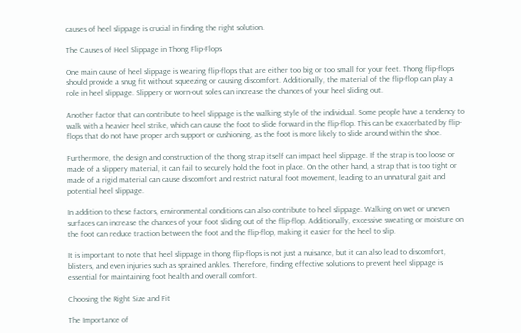causes of heel slippage is crucial in finding the right solution.

The Causes of Heel Slippage in Thong Flip-Flops

One main cause of heel slippage is wearing flip-flops that are either too big or too small for your feet. Thong flip-flops should provide a snug fit without squeezing or causing discomfort. Additionally, the material of the flip-flop can play a role in heel slippage. Slippery or worn-out soles can increase the chances of your heel sliding out.

Another factor that can contribute to heel slippage is the walking style of the individual. Some people have a tendency to walk with a heavier heel strike, which can cause the foot to slide forward in the flip-flop. This can be exacerbated by flip-flops that do not have proper arch support or cushioning, as the foot is more likely to slide around within the shoe.

Furthermore, the design and construction of the thong strap itself can impact heel slippage. If the strap is too loose or made of a slippery material, it can fail to securely hold the foot in place. On the other hand, a strap that is too tight or made of a rigid material can cause discomfort and restrict natural foot movement, leading to an unnatural gait and potential heel slippage.

In addition to these factors, environmental conditions can also contribute to heel slippage. Walking on wet or uneven surfaces can increase the chances of your foot sliding out of the flip-flop. Additionally, excessive sweating or moisture on the foot can reduce traction between the foot and the flip-flop, making it easier for the heel to slip.

It is important to note that heel slippage in thong flip-flops is not just a nuisance, but it can also lead to discomfort, blisters, and even injuries such as sprained ankles. Therefore, finding effective solutions to prevent heel slippage is essential for maintaining foot health and overall comfort.

Choosing the Right Size and Fit

The Importance of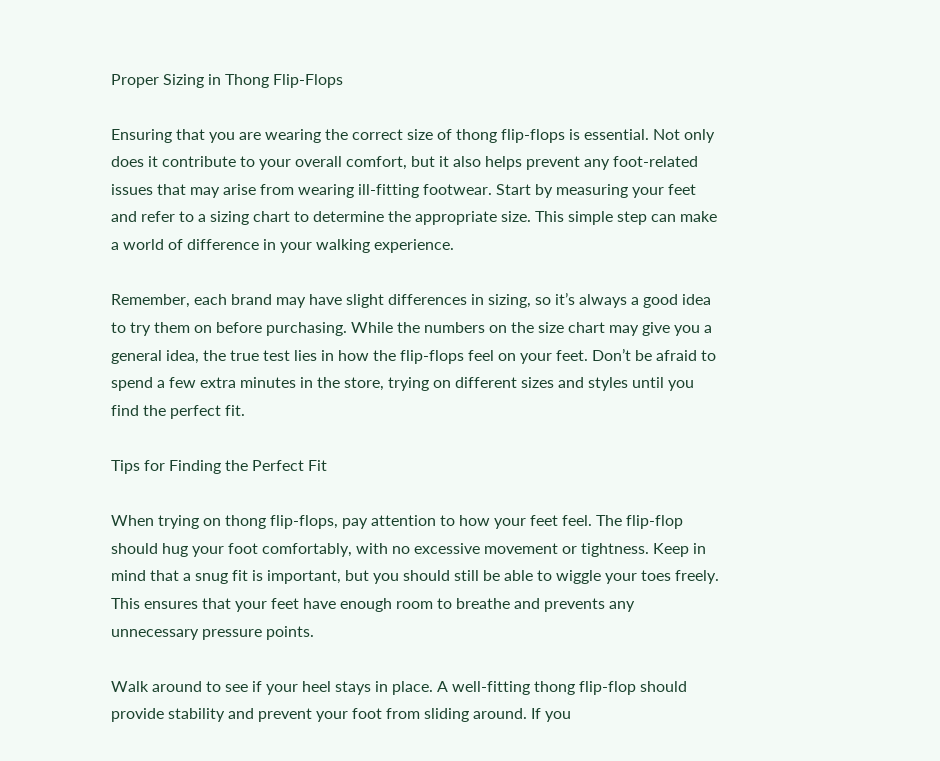Proper Sizing in Thong Flip-Flops

Ensuring that you are wearing the correct size of thong flip-flops is essential. Not only does it contribute to your overall comfort, but it also helps prevent any foot-related issues that may arise from wearing ill-fitting footwear. Start by measuring your feet and refer to a sizing chart to determine the appropriate size. This simple step can make a world of difference in your walking experience.

Remember, each brand may have slight differences in sizing, so it’s always a good idea to try them on before purchasing. While the numbers on the size chart may give you a general idea, the true test lies in how the flip-flops feel on your feet. Don’t be afraid to spend a few extra minutes in the store, trying on different sizes and styles until you find the perfect fit.

Tips for Finding the Perfect Fit

When trying on thong flip-flops, pay attention to how your feet feel. The flip-flop should hug your foot comfortably, with no excessive movement or tightness. Keep in mind that a snug fit is important, but you should still be able to wiggle your toes freely. This ensures that your feet have enough room to breathe and prevents any unnecessary pressure points.

Walk around to see if your heel stays in place. A well-fitting thong flip-flop should provide stability and prevent your foot from sliding around. If you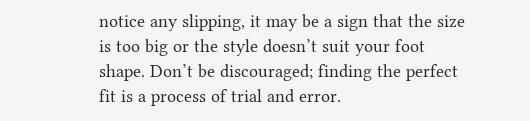notice any slipping, it may be a sign that the size is too big or the style doesn’t suit your foot shape. Don’t be discouraged; finding the perfect fit is a process of trial and error.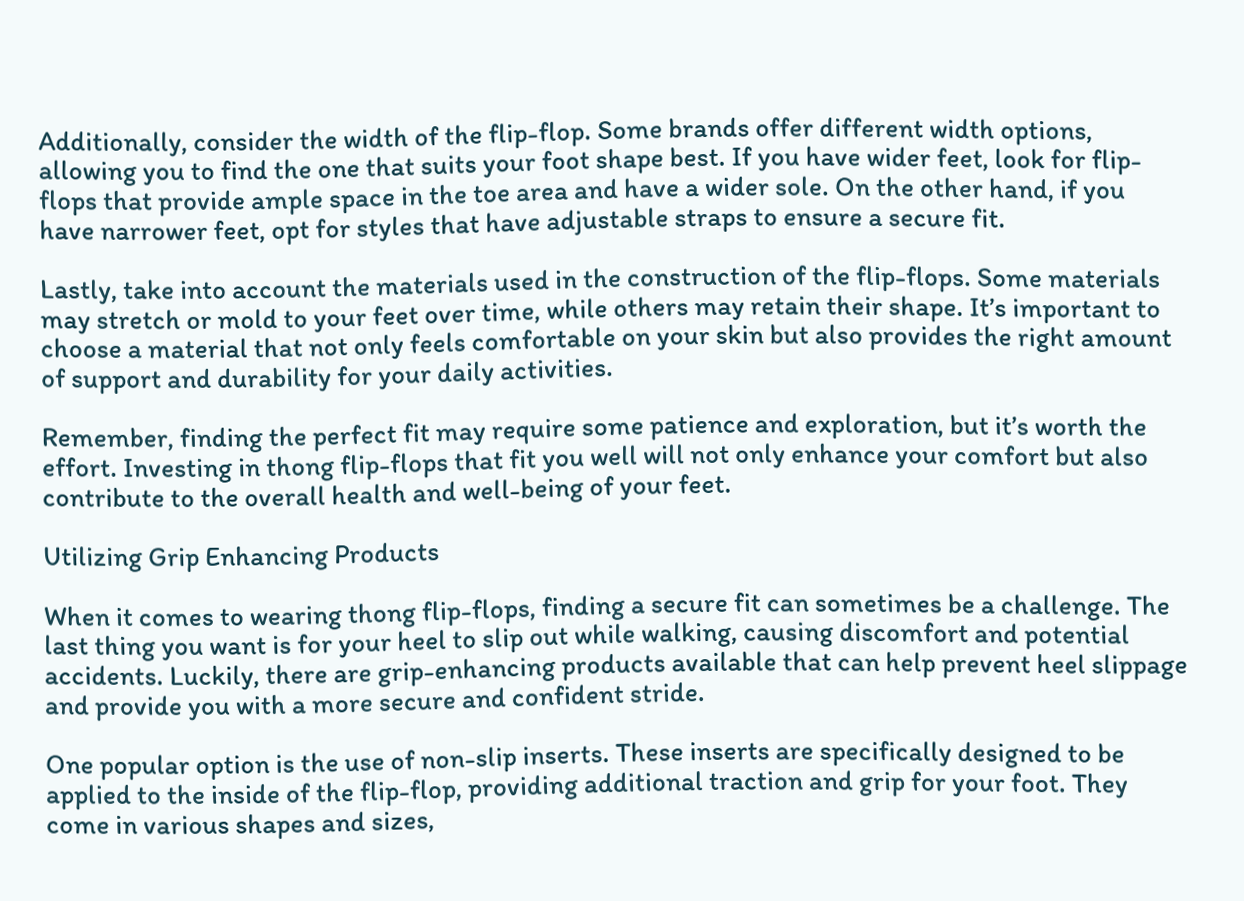Additionally, consider the width of the flip-flop. Some brands offer different width options, allowing you to find the one that suits your foot shape best. If you have wider feet, look for flip-flops that provide ample space in the toe area and have a wider sole. On the other hand, if you have narrower feet, opt for styles that have adjustable straps to ensure a secure fit.

Lastly, take into account the materials used in the construction of the flip-flops. Some materials may stretch or mold to your feet over time, while others may retain their shape. It’s important to choose a material that not only feels comfortable on your skin but also provides the right amount of support and durability for your daily activities.

Remember, finding the perfect fit may require some patience and exploration, but it’s worth the effort. Investing in thong flip-flops that fit you well will not only enhance your comfort but also contribute to the overall health and well-being of your feet.

Utilizing Grip Enhancing Products

When it comes to wearing thong flip-flops, finding a secure fit can sometimes be a challenge. The last thing you want is for your heel to slip out while walking, causing discomfort and potential accidents. Luckily, there are grip-enhancing products available that can help prevent heel slippage and provide you with a more secure and confident stride.

One popular option is the use of non-slip inserts. These inserts are specifically designed to be applied to the inside of the flip-flop, providing additional traction and grip for your foot. They come in various shapes and sizes,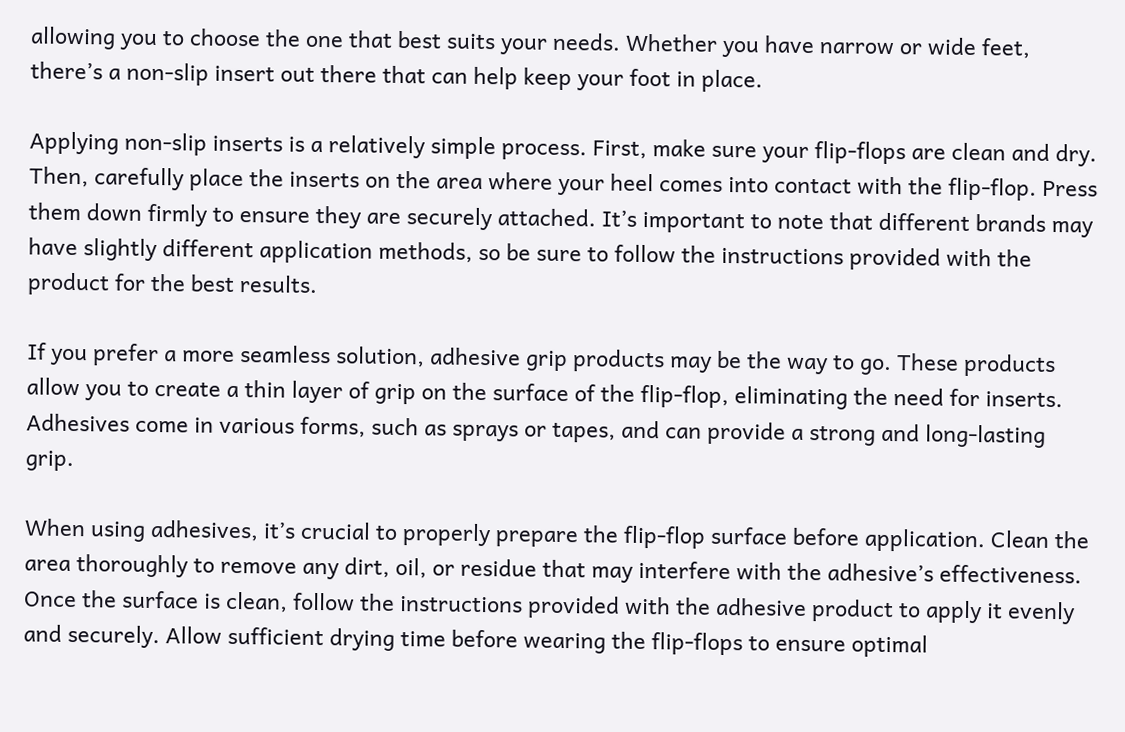allowing you to choose the one that best suits your needs. Whether you have narrow or wide feet, there’s a non-slip insert out there that can help keep your foot in place.

Applying non-slip inserts is a relatively simple process. First, make sure your flip-flops are clean and dry. Then, carefully place the inserts on the area where your heel comes into contact with the flip-flop. Press them down firmly to ensure they are securely attached. It’s important to note that different brands may have slightly different application methods, so be sure to follow the instructions provided with the product for the best results.

If you prefer a more seamless solution, adhesive grip products may be the way to go. These products allow you to create a thin layer of grip on the surface of the flip-flop, eliminating the need for inserts. Adhesives come in various forms, such as sprays or tapes, and can provide a strong and long-lasting grip.

When using adhesives, it’s crucial to properly prepare the flip-flop surface before application. Clean the area thoroughly to remove any dirt, oil, or residue that may interfere with the adhesive’s effectiveness. Once the surface is clean, follow the instructions provided with the adhesive product to apply it evenly and securely. Allow sufficient drying time before wearing the flip-flops to ensure optimal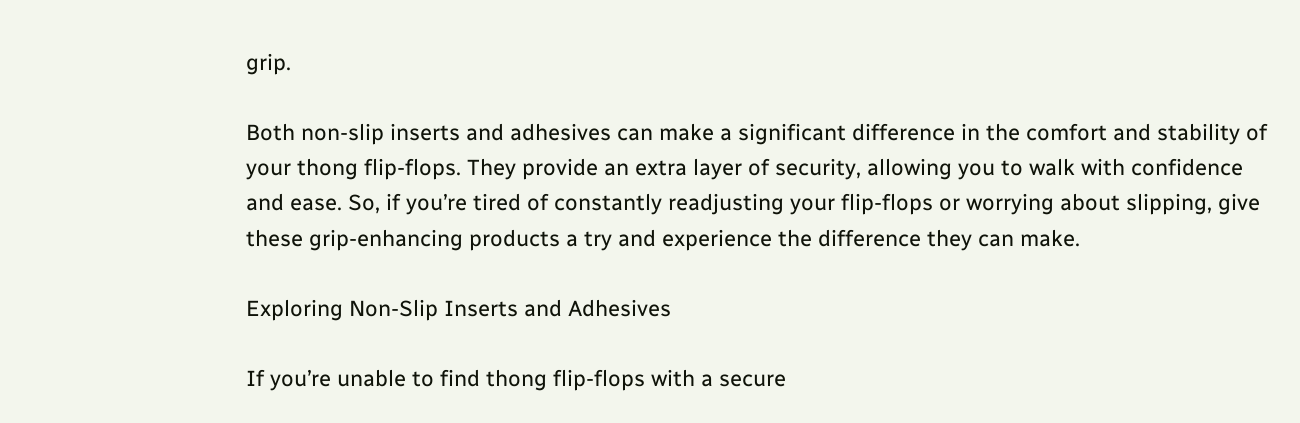grip.

Both non-slip inserts and adhesives can make a significant difference in the comfort and stability of your thong flip-flops. They provide an extra layer of security, allowing you to walk with confidence and ease. So, if you’re tired of constantly readjusting your flip-flops or worrying about slipping, give these grip-enhancing products a try and experience the difference they can make.

Exploring Non-Slip Inserts and Adhesives

If you’re unable to find thong flip-flops with a secure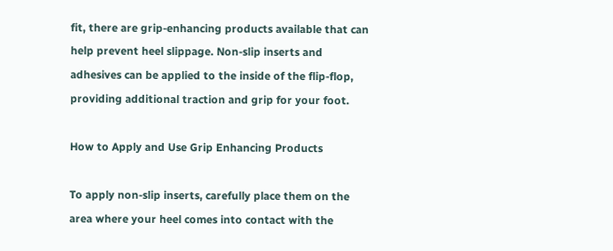fit, there are grip-enhancing products available that can help prevent heel slippage. Non-slip inserts and adhesives can be applied to the inside of the flip-flop, providing additional traction and grip for your foot.

How to Apply and Use Grip Enhancing Products

To apply non-slip inserts, carefully place them on the area where your heel comes into contact with the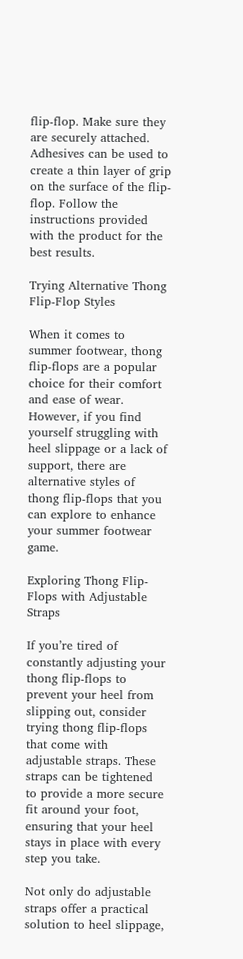flip-flop. Make sure they are securely attached. Adhesives can be used to create a thin layer of grip on the surface of the flip-flop. Follow the instructions provided with the product for the best results.

Trying Alternative Thong Flip-Flop Styles

When it comes to summer footwear, thong flip-flops are a popular choice for their comfort and ease of wear. However, if you find yourself struggling with heel slippage or a lack of support, there are alternative styles of thong flip-flops that you can explore to enhance your summer footwear game.

Exploring Thong Flip-Flops with Adjustable Straps

If you’re tired of constantly adjusting your thong flip-flops to prevent your heel from slipping out, consider trying thong flip-flops that come with adjustable straps. These straps can be tightened to provide a more secure fit around your foot, ensuring that your heel stays in place with every step you take.

Not only do adjustable straps offer a practical solution to heel slippage,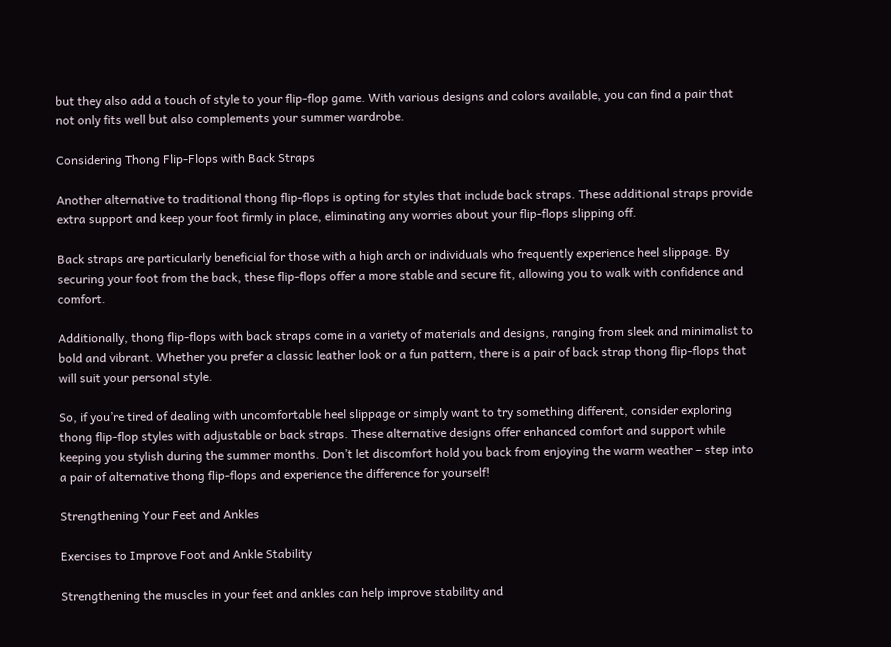but they also add a touch of style to your flip-flop game. With various designs and colors available, you can find a pair that not only fits well but also complements your summer wardrobe.

Considering Thong Flip-Flops with Back Straps

Another alternative to traditional thong flip-flops is opting for styles that include back straps. These additional straps provide extra support and keep your foot firmly in place, eliminating any worries about your flip-flops slipping off.

Back straps are particularly beneficial for those with a high arch or individuals who frequently experience heel slippage. By securing your foot from the back, these flip-flops offer a more stable and secure fit, allowing you to walk with confidence and comfort.

Additionally, thong flip-flops with back straps come in a variety of materials and designs, ranging from sleek and minimalist to bold and vibrant. Whether you prefer a classic leather look or a fun pattern, there is a pair of back strap thong flip-flops that will suit your personal style.

So, if you’re tired of dealing with uncomfortable heel slippage or simply want to try something different, consider exploring thong flip-flop styles with adjustable or back straps. These alternative designs offer enhanced comfort and support while keeping you stylish during the summer months. Don’t let discomfort hold you back from enjoying the warm weather – step into a pair of alternative thong flip-flops and experience the difference for yourself!

Strengthening Your Feet and Ankles

Exercises to Improve Foot and Ankle Stability

Strengthening the muscles in your feet and ankles can help improve stability and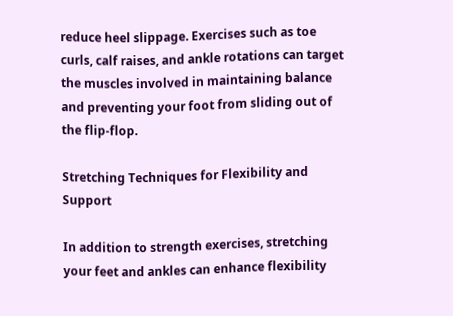reduce heel slippage. Exercises such as toe curls, calf raises, and ankle rotations can target the muscles involved in maintaining balance and preventing your foot from sliding out of the flip-flop.

Stretching Techniques for Flexibility and Support

In addition to strength exercises, stretching your feet and ankles can enhance flexibility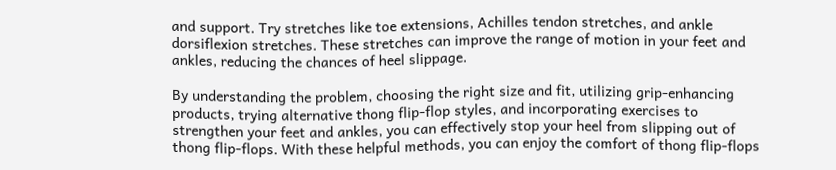and support. Try stretches like toe extensions, Achilles tendon stretches, and ankle dorsiflexion stretches. These stretches can improve the range of motion in your feet and ankles, reducing the chances of heel slippage.

By understanding the problem, choosing the right size and fit, utilizing grip-enhancing products, trying alternative thong flip-flop styles, and incorporating exercises to strengthen your feet and ankles, you can effectively stop your heel from slipping out of thong flip-flops. With these helpful methods, you can enjoy the comfort of thong flip-flops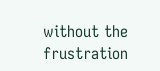without the frustration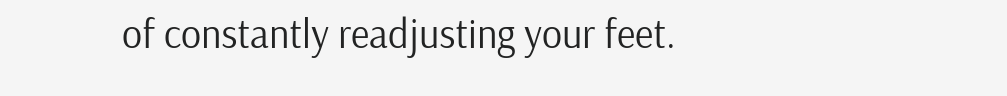of constantly readjusting your feet.